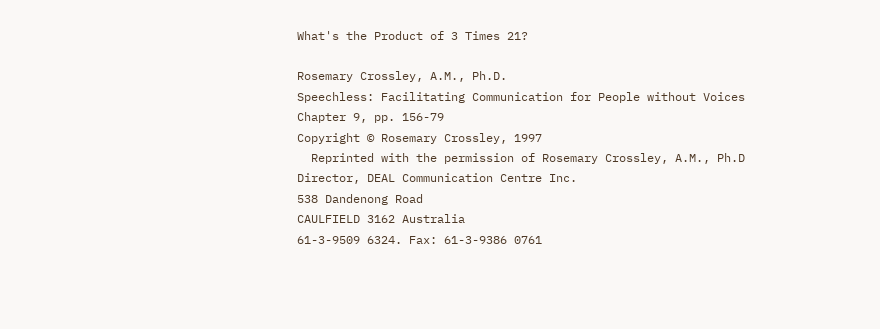What's the Product of 3 Times 21?

Rosemary Crossley, A.M., Ph.D.
Speechless: Facilitating Communication for People without Voices
Chapter 9, pp. 156-79
Copyright © Rosemary Crossley, 1997
  Reprinted with the permission of Rosemary Crossley, A.M., Ph.D
Director, DEAL Communication Centre Inc.
538 Dandenong Road
CAULFIELD 3162 Australia
61-3-9509 6324. Fax: 61-3-9386 0761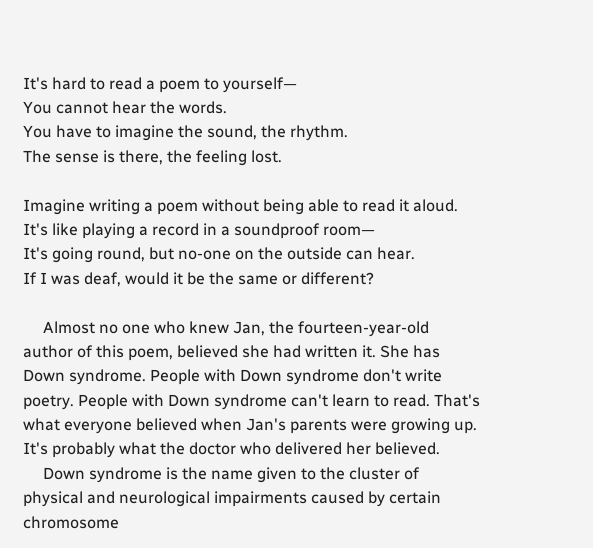It's hard to read a poem to yourself—
You cannot hear the words.
You have to imagine the sound, the rhythm.
The sense is there, the feeling lost.

Imagine writing a poem without being able to read it aloud.
It's like playing a record in a soundproof room—
It's going round, but no-one on the outside can hear.
If I was deaf, would it be the same or different?

     Almost no one who knew Jan, the fourteen-year-old author of this poem, believed she had written it. She has Down syndrome. People with Down syndrome don't write poetry. People with Down syndrome can't learn to read. That's what everyone believed when Jan's parents were growing up. It's probably what the doctor who delivered her believed.
     Down syndrome is the name given to the cluster of physical and neurological impairments caused by certain chromosome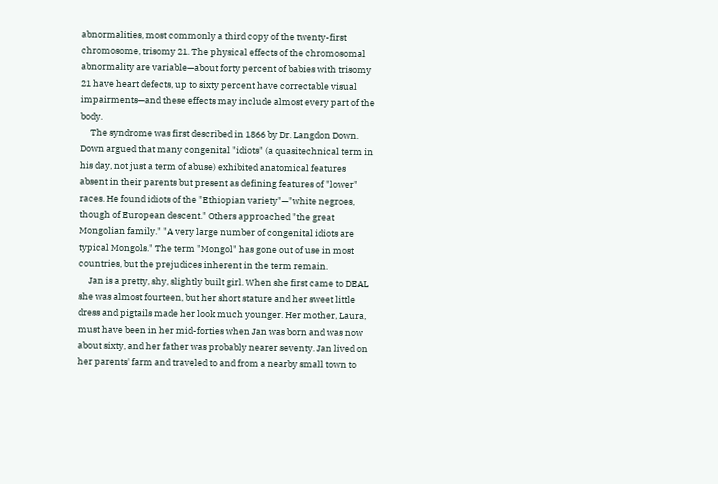abnormalities, most commonly a third copy of the twenty-first chromosome, trisomy 21. The physical effects of the chromosomal abnormality are variable—about forty percent of babies with trisomy 21 have heart defects, up to sixty percent have correctable visual impairments—and these effects may include almost every part of the body.
     The syndrome was first described in 1866 by Dr. Langdon Down. Down argued that many congenital "idiots" (a quasitechnical term in his day, not just a term of abuse) exhibited anatomical features absent in their parents but present as defining features of "lower" races. He found idiots of the "Ethiopian variety"—"white negroes, though of European descent." Others approached "the great Mongolian family." "A very large number of congenital idiots are typical Mongols." The term "Mongol" has gone out of use in most countries, but the prejudices inherent in the term remain.
     Jan is a pretty, shy, slightly built girl. When she first came to DEAL she was almost fourteen, but her short stature and her sweet little dress and pigtails made her look much younger. Her mother, Laura, must have been in her mid-forties when Jan was born and was now about sixty, and her father was probably nearer seventy. Jan lived on her parents' farm and traveled to and from a nearby small town to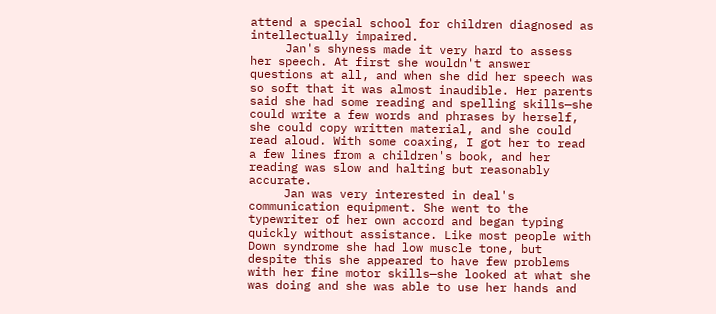attend a special school for children diagnosed as intellectually impaired.
     Jan's shyness made it very hard to assess her speech. At first she wouldn't answer questions at all, and when she did her speech was so soft that it was almost inaudible. Her parents said she had some reading and spelling skills—she could write a few words and phrases by herself, she could copy written material, and she could read aloud. With some coaxing, I got her to read a few lines from a children's book, and her reading was slow and halting but reasonably accurate.
     Jan was very interested in deal's communication equipment. She went to the typewriter of her own accord and began typing quickly without assistance. Like most people with Down syndrome she had low muscle tone, but despite this she appeared to have few problems with her fine motor skills—she looked at what she was doing and she was able to use her hands and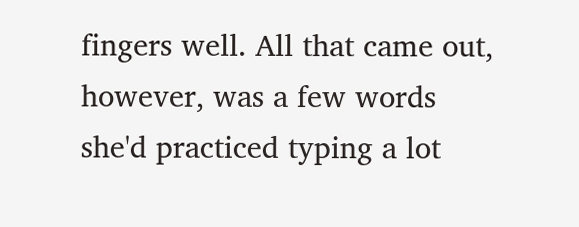fingers well. All that came out, however, was a few words she'd practiced typing a lot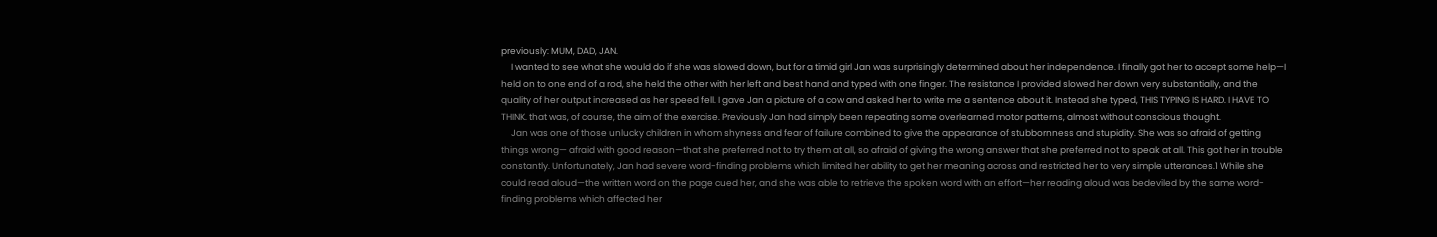previously: MUM, DAD, JAN.
     I wanted to see what she would do if she was slowed down, but for a timid girl Jan was surprisingly determined about her independence. I finally got her to accept some help—I held on to one end of a rod, she held the other with her left and best hand and typed with one finger. The resistance I provided slowed her down very substantially, and the quality of her output increased as her speed fell. I gave Jan a picture of a cow and asked her to write me a sentence about it. Instead she typed, THIS TYPING IS HARD. I HAVE TO THINK. that was, of course, the aim of the exercise. Previously Jan had simply been repeating some overlearned motor patterns, almost without conscious thought.
     Jan was one of those unlucky children in whom shyness and fear of failure combined to give the appearance of stubbornness and stupidity. She was so afraid of getting things wrong— afraid with good reason—that she preferred not to try them at all, so afraid of giving the wrong answer that she preferred not to speak at all. This got her in trouble constantly. Unfortunately, Jan had severe word-finding problems which limited her ability to get her meaning across and restricted her to very simple utterances.1 While she could read aloud—the written word on the page cued her, and she was able to retrieve the spoken word with an effort—her reading aloud was bedeviled by the same word-finding problems which affected her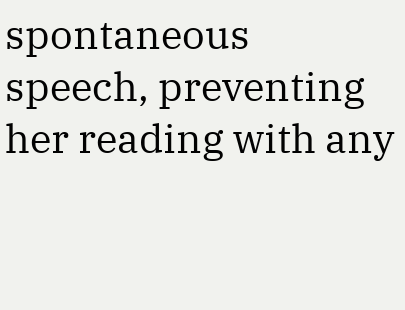spontaneous speech, preventing her reading with any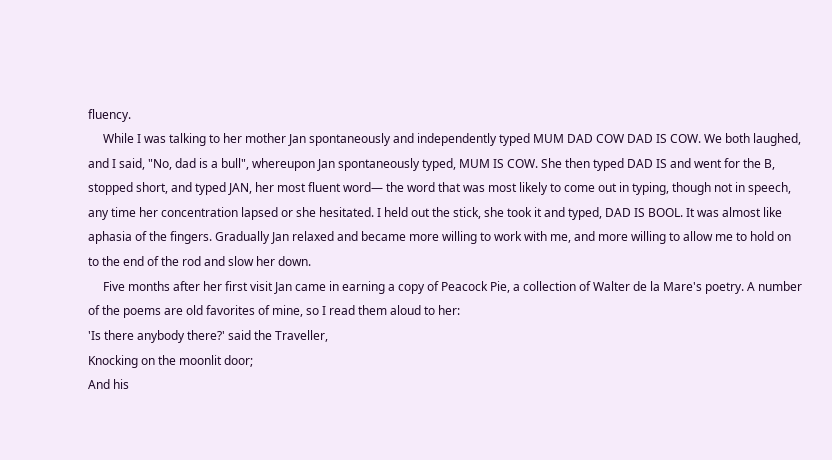fluency.
     While I was talking to her mother Jan spontaneously and independently typed MUM DAD COW DAD IS COW. We both laughed, and I said, "No, dad is a bull", whereupon Jan spontaneously typed, MUM IS COW. She then typed DAD IS and went for the B, stopped short, and typed JAN, her most fluent word— the word that was most likely to come out in typing, though not in speech, any time her concentration lapsed or she hesitated. I held out the stick, she took it and typed, DAD IS BOOL. It was almost like aphasia of the fingers. Gradually Jan relaxed and became more willing to work with me, and more willing to allow me to hold on to the end of the rod and slow her down.
     Five months after her first visit Jan came in earning a copy of Peacock Pie, a collection of Walter de la Mare's poetry. A number of the poems are old favorites of mine, so I read them aloud to her:
'Is there anybody there?' said the Traveller,
Knocking on the moonlit door;
And his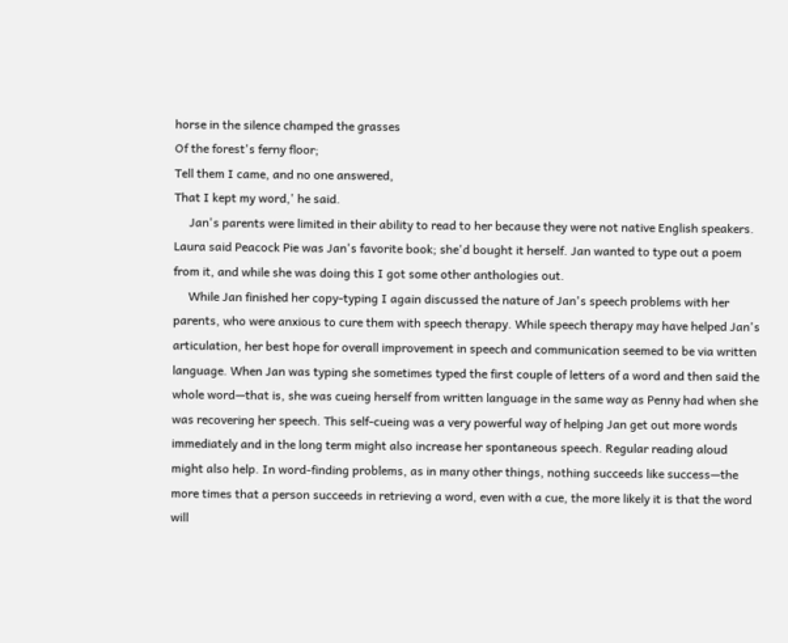horse in the silence champed the grasses
Of the forest's ferny floor;
Tell them I came, and no one answered,
That I kept my word,' he said.
     Jan's parents were limited in their ability to read to her because they were not native English speakers. Laura said Peacock Pie was Jan's favorite book; she'd bought it herself. Jan wanted to type out a poem from it, and while she was doing this I got some other anthologies out.
     While Jan finished her copy-typing I again discussed the nature of Jan's speech problems with her parents, who were anxious to cure them with speech therapy. While speech therapy may have helped Jan's articulation, her best hope for overall improvement in speech and communication seemed to be via written language. When Jan was typing she sometimes typed the first couple of letters of a word and then said the whole word—that is, she was cueing herself from written language in the same way as Penny had when she was recovering her speech. This self-cueing was a very powerful way of helping Jan get out more words immediately and in the long term might also increase her spontaneous speech. Regular reading aloud might also help. In word-finding problems, as in many other things, nothing succeeds like success—the more times that a person succeeds in retrieving a word, even with a cue, the more likely it is that the word will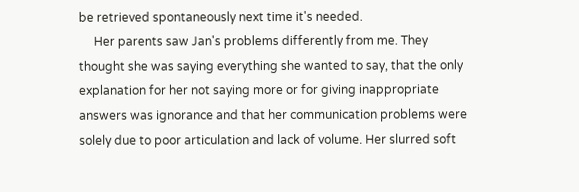be retrieved spontaneously next time it's needed.
     Her parents saw Jan's problems differently from me. They thought she was saying everything she wanted to say, that the only explanation for her not saying more or for giving inappropriate answers was ignorance and that her communication problems were solely due to poor articulation and lack of volume. Her slurred soft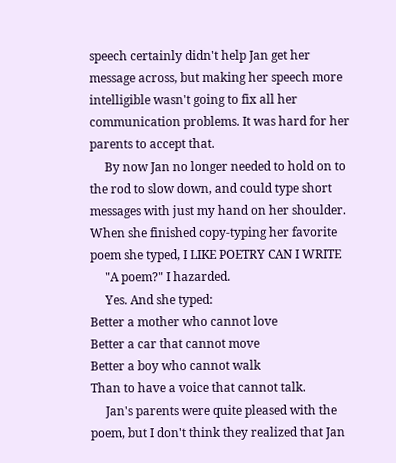speech certainly didn't help Jan get her message across, but making her speech more intelligible wasn't going to fix all her communication problems. It was hard for her parents to accept that.
     By now Jan no longer needed to hold on to the rod to slow down, and could type short messages with just my hand on her shoulder. When she finished copy-typing her favorite poem she typed, I LIKE POETRY CAN I WRITE
     "A poem?" I hazarded.
     Yes. And she typed:
Better a mother who cannot love
Better a car that cannot move
Better a boy who cannot walk
Than to have a voice that cannot talk.
     Jan's parents were quite pleased with the poem, but I don't think they realized that Jan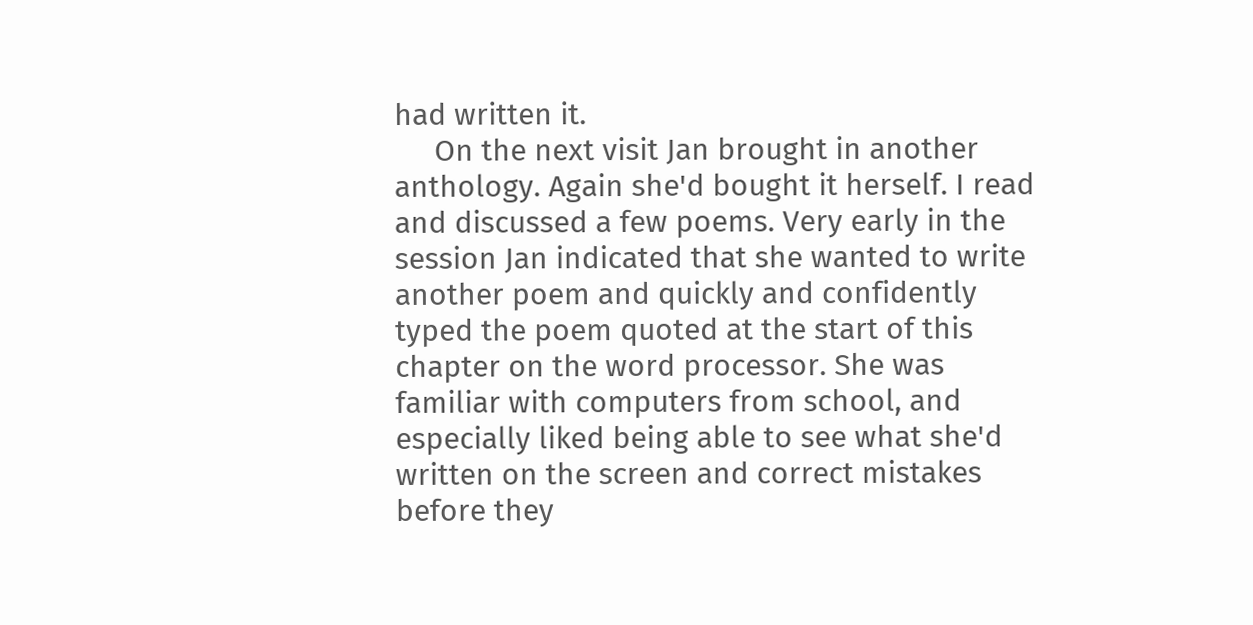had written it.
     On the next visit Jan brought in another anthology. Again she'd bought it herself. I read and discussed a few poems. Very early in the session Jan indicated that she wanted to write another poem and quickly and confidently typed the poem quoted at the start of this chapter on the word processor. She was familiar with computers from school, and especially liked being able to see what she'd written on the screen and correct mistakes before they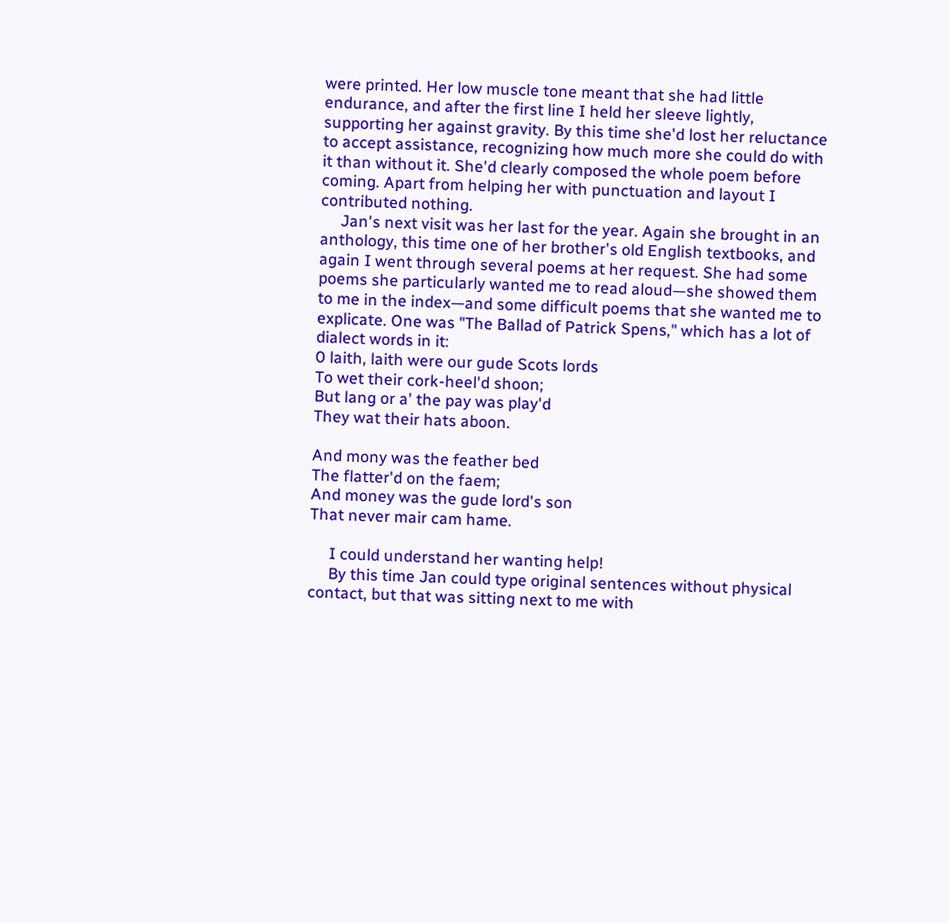were printed. Her low muscle tone meant that she had little endurance, and after the first line I held her sleeve lightly, supporting her against gravity. By this time she'd lost her reluctance to accept assistance, recognizing how much more she could do with it than without it. She'd clearly composed the whole poem before coming. Apart from helping her with punctuation and layout I contributed nothing.
     Jan's next visit was her last for the year. Again she brought in an anthology, this time one of her brother's old English textbooks, and again I went through several poems at her request. She had some poems she particularly wanted me to read aloud—she showed them to me in the index—and some difficult poems that she wanted me to explicate. One was "The Ballad of Patrick Spens," which has a lot of dialect words in it:
0 laith, laith were our gude Scots lords
To wet their cork-heel'd shoon;
But lang or a' the pay was play'd
They wat their hats aboon.

And mony was the feather bed
The flatter'd on the faem;
And money was the gude lord's son
That never mair cam hame.

     I could understand her wanting help!
     By this time Jan could type original sentences without physical contact, but that was sitting next to me with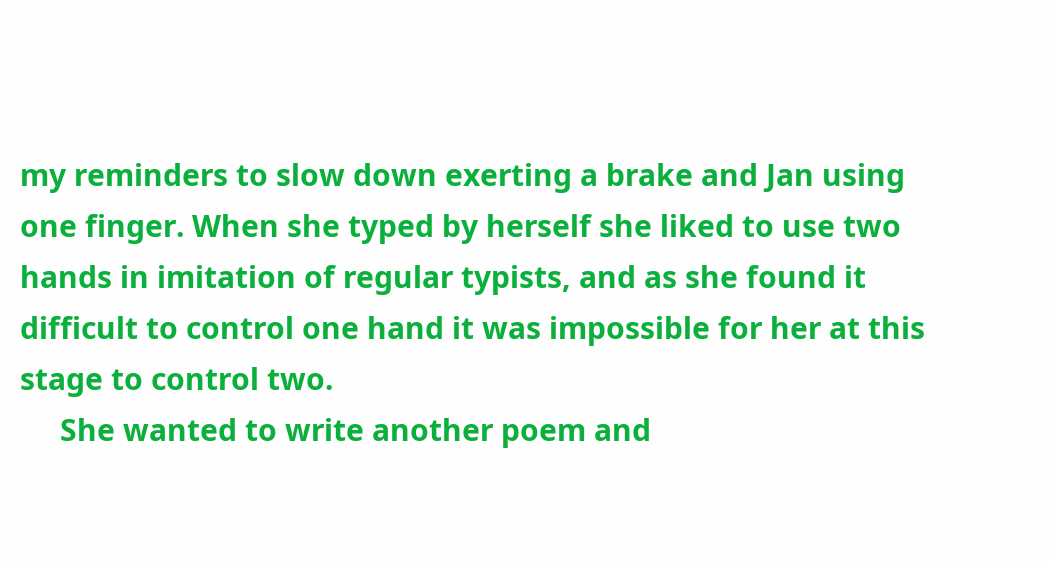my reminders to slow down exerting a brake and Jan using one finger. When she typed by herself she liked to use two hands in imitation of regular typists, and as she found it difficult to control one hand it was impossible for her at this stage to control two.
     She wanted to write another poem and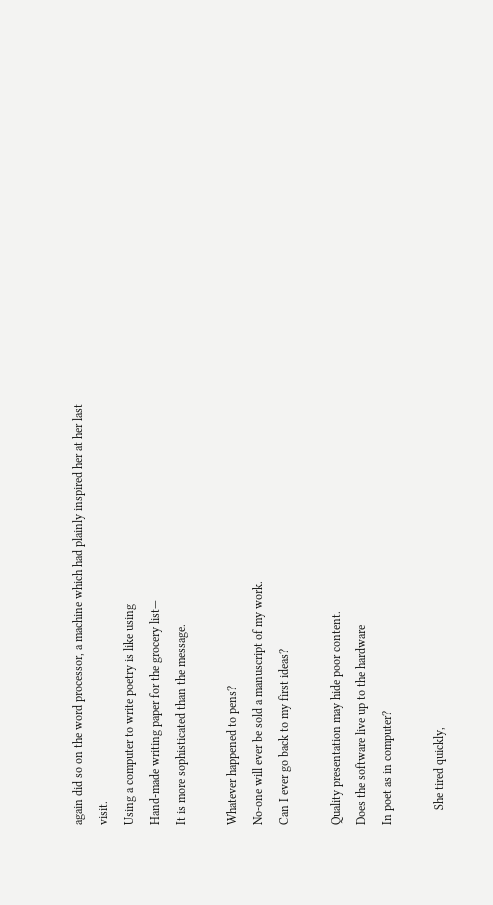again did so on the word processor, a machine which had plainly inspired her at her last visit.
Using a computer to write poetry is like using
Hand-made writing paper for the grocery list—
It is more sophisticated than the message.

Whatever happened to pens?
No-one will ever be sold a manuscript of my work.
Can I ever go back to my first ideas?

Quality presentation may hide poor content.
Does the software live up to the hardware
In poet as in computer?

     She tired quickly,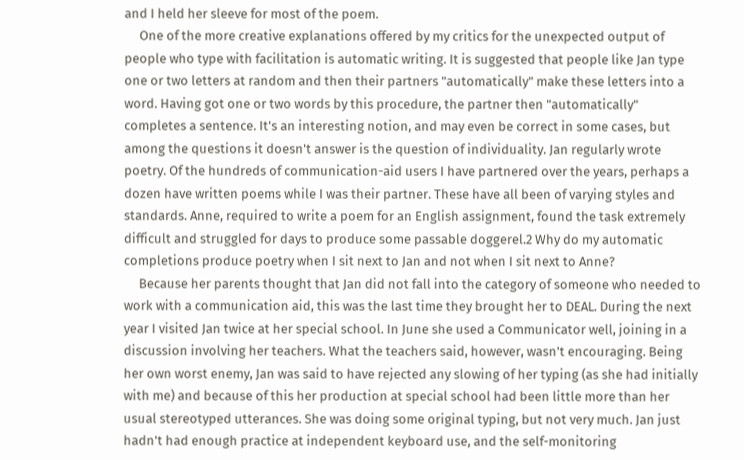and I held her sleeve for most of the poem.
     One of the more creative explanations offered by my critics for the unexpected output of people who type with facilitation is automatic writing. It is suggested that people like Jan type one or two letters at random and then their partners "automatically" make these letters into a word. Having got one or two words by this procedure, the partner then "automatically" completes a sentence. It's an interesting notion, and may even be correct in some cases, but among the questions it doesn't answer is the question of individuality. Jan regularly wrote poetry. Of the hundreds of communication-aid users I have partnered over the years, perhaps a dozen have written poems while I was their partner. These have all been of varying styles and standards. Anne, required to write a poem for an English assignment, found the task extremely difficult and struggled for days to produce some passable doggerel.2 Why do my automatic completions produce poetry when I sit next to Jan and not when I sit next to Anne?
     Because her parents thought that Jan did not fall into the category of someone who needed to work with a communication aid, this was the last time they brought her to DEAL. During the next year I visited Jan twice at her special school. In June she used a Communicator well, joining in a discussion involving her teachers. What the teachers said, however, wasn't encouraging. Being her own worst enemy, Jan was said to have rejected any slowing of her typing (as she had initially with me) and because of this her production at special school had been little more than her usual stereotyped utterances. She was doing some original typing, but not very much. Jan just hadn't had enough practice at independent keyboard use, and the self-monitoring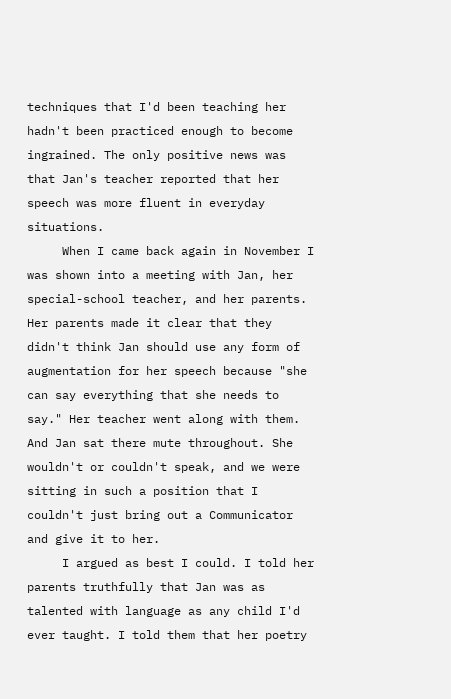techniques that I'd been teaching her hadn't been practiced enough to become ingrained. The only positive news was that Jan's teacher reported that her speech was more fluent in everyday situations.
     When I came back again in November I was shown into a meeting with Jan, her special-school teacher, and her parents. Her parents made it clear that they didn't think Jan should use any form of augmentation for her speech because "she can say everything that she needs to say." Her teacher went along with them. And Jan sat there mute throughout. She wouldn't or couldn't speak, and we were sitting in such a position that I couldn't just bring out a Communicator and give it to her.
     I argued as best I could. I told her parents truthfully that Jan was as talented with language as any child I'd ever taught. I told them that her poetry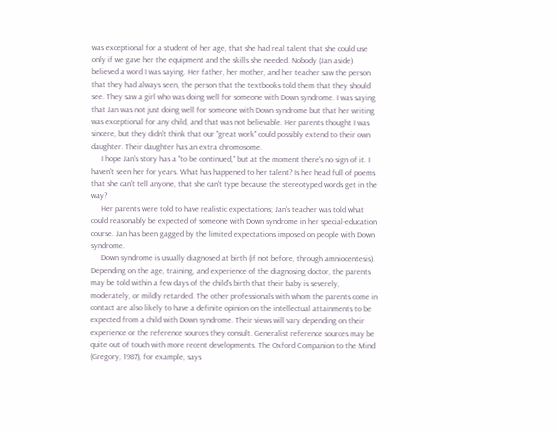was exceptional for a student of her age, that she had real talent that she could use only if we gave her the equipment and the skills she needed. Nobody (Jan aside) believed a word I was saying. Her father, her mother, and her teacher saw the person that they had always seen, the person that the textbooks told them that they should see. They saw a girl who was doing well for someone with Down syndrome. I was saying that Jan was not just doing well for someone with Down syndrome but that her writing was exceptional for any child, and that was not believable. Her parents thought I was sincere, but they didn't think that our "great work" could possibly extend to their own daughter. Their daughter has an extra chromosome.
     I hope Jan's story has a "to be continued," but at the moment there's no sign of it. I haven't seen her for years. What has happened to her talent? Is her head full of poems that she can't tell anyone, that she can't type because the stereotyped words get in the way?
     Her parents were told to have realistic expectations; Jan's teacher was told what could reasonably be expected of someone with Down syndrome in her special-education course. Jan has been gagged by the limited expectations imposed on people with Down syndrome.
     Down syndrome is usually diagnosed at birth (if not before, through amniocentesis). Depending on the age, training, and experience of the diagnosing doctor, the parents may be told within a few days of the child's birth that their baby is severely, moderately, or mildly retarded. The other professionals with whom the parents come in contact are also likely to have a definite opinion on the intellectual attainments to be expected from a child with Down syndrome. Their views will vary depending on their experience or the reference sources they consult. Generalist reference sources may be quite out of touch with more recent developments. The Oxford Companion to the Mind (Gregory, 1987), for example, says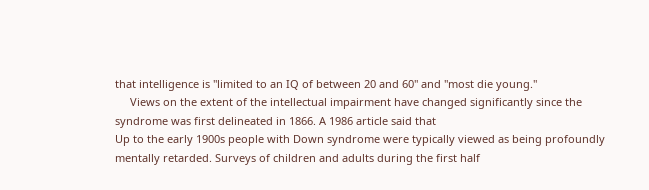that intelligence is "limited to an IQ of between 20 and 60" and "most die young."
     Views on the extent of the intellectual impairment have changed significantly since the syndrome was first delineated in 1866. A 1986 article said that
Up to the early 1900s people with Down syndrome were typically viewed as being profoundly mentally retarded. Surveys of children and adults during the first half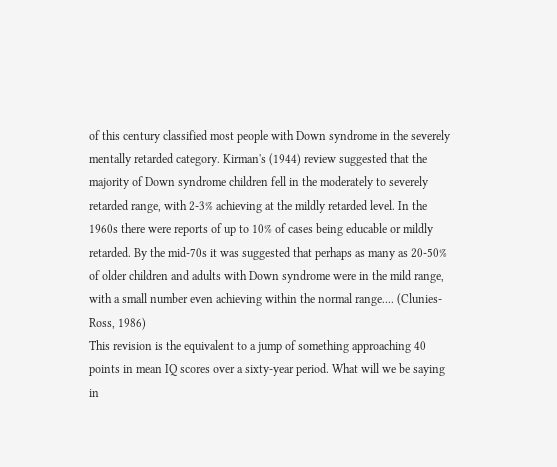of this century classified most people with Down syndrome in the severely mentally retarded category. Kirman's (1944) review suggested that the majority of Down syndrome children fell in the moderately to severely retarded range, with 2-3% achieving at the mildly retarded level. In the 1960s there were reports of up to 10% of cases being educable or mildly retarded. By the mid-70s it was suggested that perhaps as many as 20-50% of older children and adults with Down syndrome were in the mild range, with a small number even achieving within the normal range.... (Clunies-Ross, 1986)
This revision is the equivalent to a jump of something approaching 40 points in mean IQ scores over a sixty-year period. What will we be saying in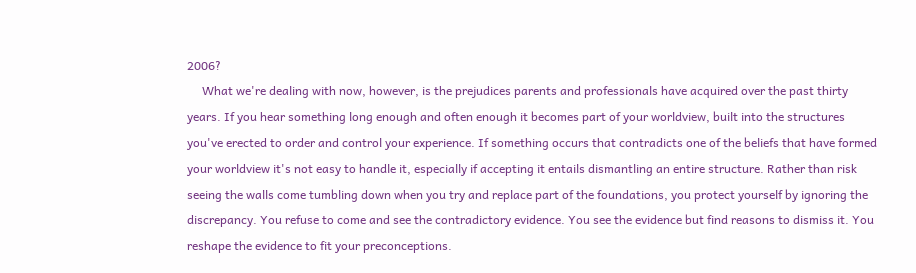2006?
     What we're dealing with now, however, is the prejudices parents and professionals have acquired over the past thirty years. If you hear something long enough and often enough it becomes part of your worldview, built into the structures you've erected to order and control your experience. If something occurs that contradicts one of the beliefs that have formed your worldview it's not easy to handle it, especially if accepting it entails dismantling an entire structure. Rather than risk seeing the walls come tumbling down when you try and replace part of the foundations, you protect yourself by ignoring the discrepancy. You refuse to come and see the contradictory evidence. You see the evidence but find reasons to dismiss it. You reshape the evidence to fit your preconceptions.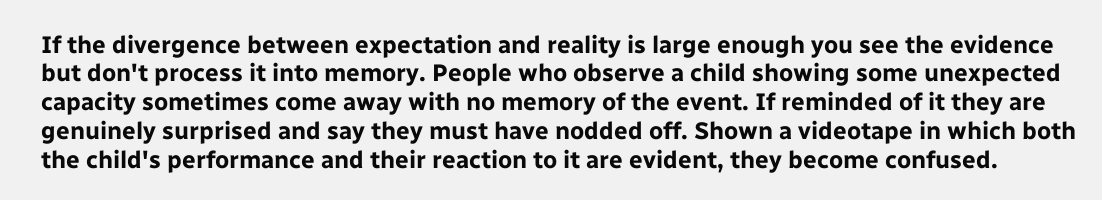If the divergence between expectation and reality is large enough you see the evidence but don't process it into memory. People who observe a child showing some unexpected capacity sometimes come away with no memory of the event. If reminded of it they are genuinely surprised and say they must have nodded off. Shown a videotape in which both the child's performance and their reaction to it are evident, they become confused.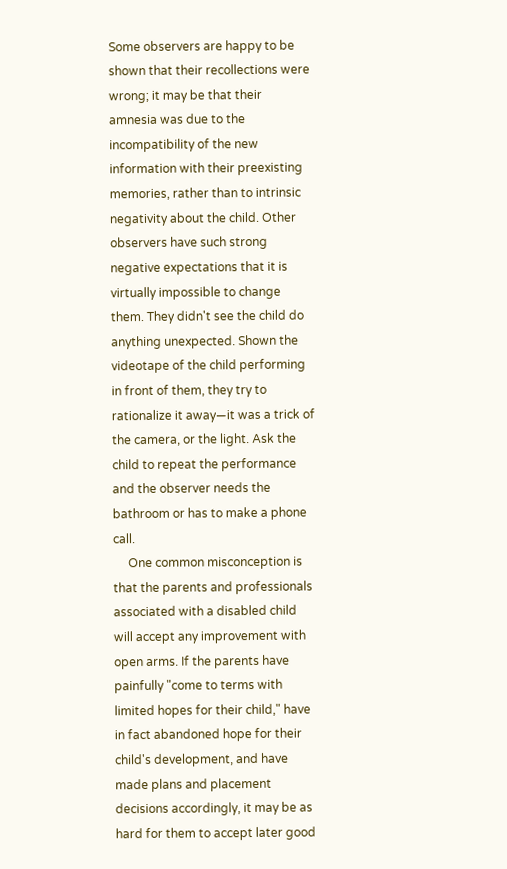Some observers are happy to be shown that their recollections were wrong; it may be that their amnesia was due to the incompatibility of the new information with their preexisting memories, rather than to intrinsic negativity about the child. Other observers have such strong negative expectations that it is virtually impossible to change them. They didn't see the child do anything unexpected. Shown the videotape of the child performing in front of them, they try to rationalize it away—it was a trick of the camera, or the light. Ask the child to repeat the performance and the observer needs the bathroom or has to make a phone call.
     One common misconception is that the parents and professionals associated with a disabled child will accept any improvement with open arms. If the parents have painfully "come to terms with limited hopes for their child," have in fact abandoned hope for their child's development, and have made plans and placement decisions accordingly, it may be as hard for them to accept later good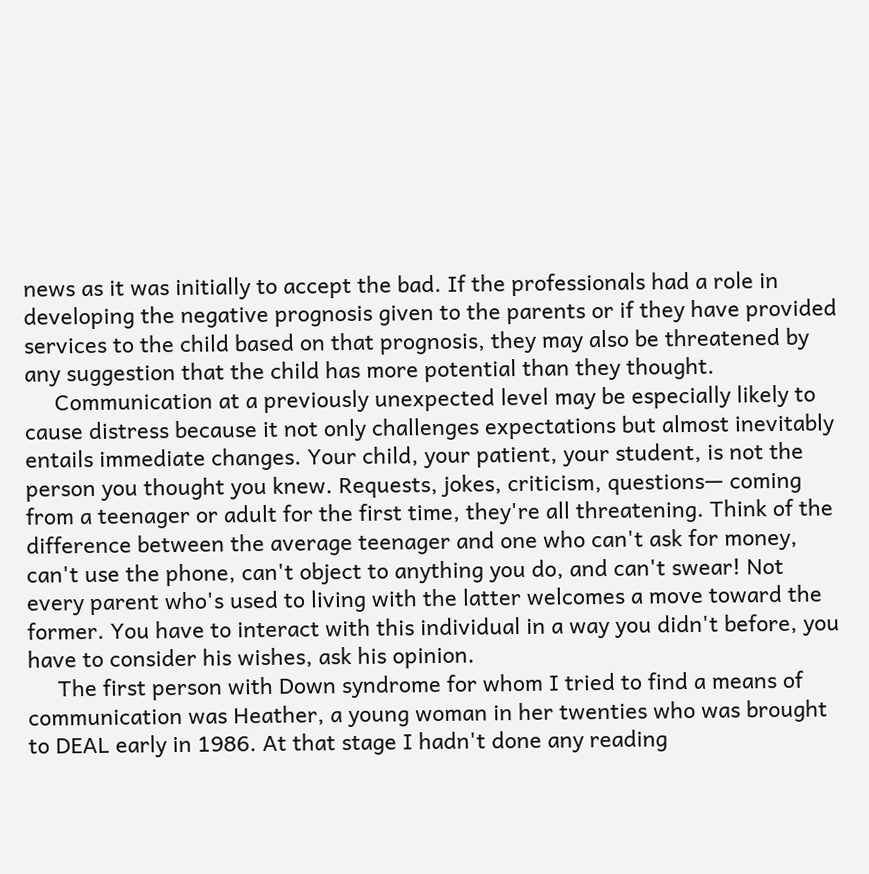news as it was initially to accept the bad. If the professionals had a role in developing the negative prognosis given to the parents or if they have provided services to the child based on that prognosis, they may also be threatened by any suggestion that the child has more potential than they thought.
     Communication at a previously unexpected level may be especially likely to cause distress because it not only challenges expectations but almost inevitably entails immediate changes. Your child, your patient, your student, is not the person you thought you knew. Requests, jokes, criticism, questions— coming from a teenager or adult for the first time, they're all threatening. Think of the difference between the average teenager and one who can't ask for money, can't use the phone, can't object to anything you do, and can't swear! Not every parent who's used to living with the latter welcomes a move toward the former. You have to interact with this individual in a way you didn't before, you have to consider his wishes, ask his opinion.
     The first person with Down syndrome for whom I tried to find a means of communication was Heather, a young woman in her twenties who was brought to DEAL early in 1986. At that stage I hadn't done any reading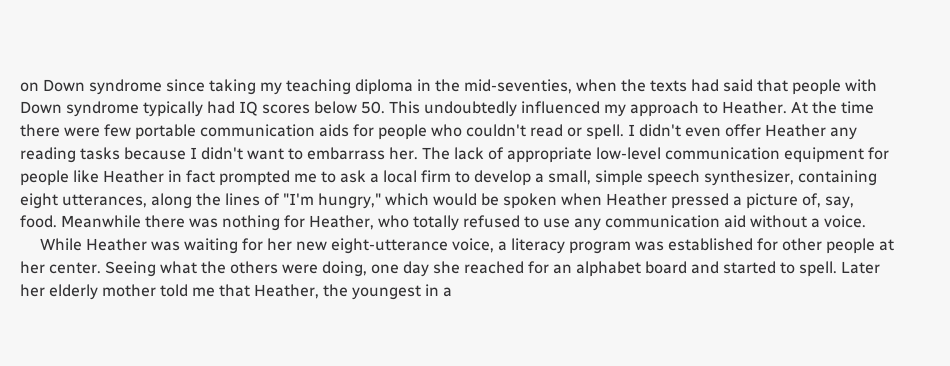on Down syndrome since taking my teaching diploma in the mid-seventies, when the texts had said that people with Down syndrome typically had IQ scores below 50. This undoubtedly influenced my approach to Heather. At the time there were few portable communication aids for people who couldn't read or spell. I didn't even offer Heather any reading tasks because I didn't want to embarrass her. The lack of appropriate low-level communication equipment for people like Heather in fact prompted me to ask a local firm to develop a small, simple speech synthesizer, containing eight utterances, along the lines of "I'm hungry," which would be spoken when Heather pressed a picture of, say, food. Meanwhile there was nothing for Heather, who totally refused to use any communication aid without a voice.
     While Heather was waiting for her new eight-utterance voice, a literacy program was established for other people at her center. Seeing what the others were doing, one day she reached for an alphabet board and started to spell. Later her elderly mother told me that Heather, the youngest in a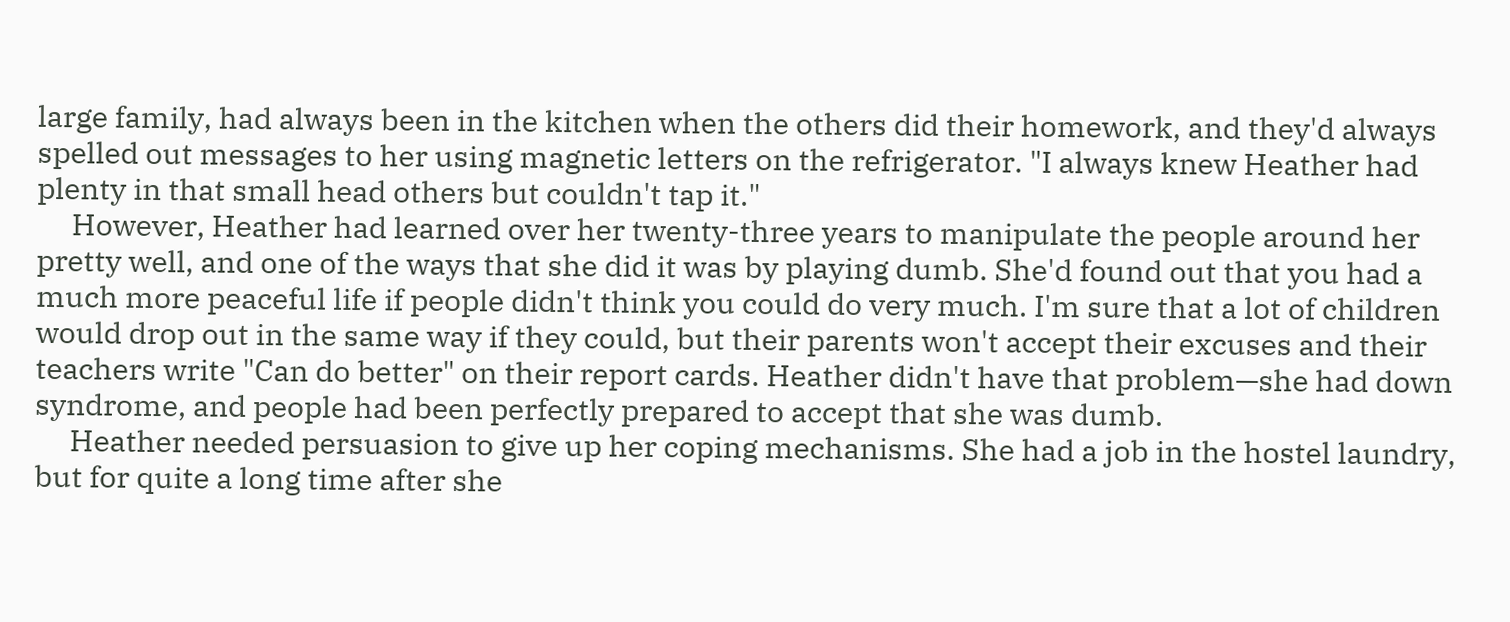large family, had always been in the kitchen when the others did their homework, and they'd always spelled out messages to her using magnetic letters on the refrigerator. "I always knew Heather had plenty in that small head others but couldn't tap it."
     However, Heather had learned over her twenty-three years to manipulate the people around her pretty well, and one of the ways that she did it was by playing dumb. She'd found out that you had a much more peaceful life if people didn't think you could do very much. I'm sure that a lot of children would drop out in the same way if they could, but their parents won't accept their excuses and their teachers write "Can do better" on their report cards. Heather didn't have that problem—she had down syndrome, and people had been perfectly prepared to accept that she was dumb.
     Heather needed persuasion to give up her coping mechanisms. She had a job in the hostel laundry, but for quite a long time after she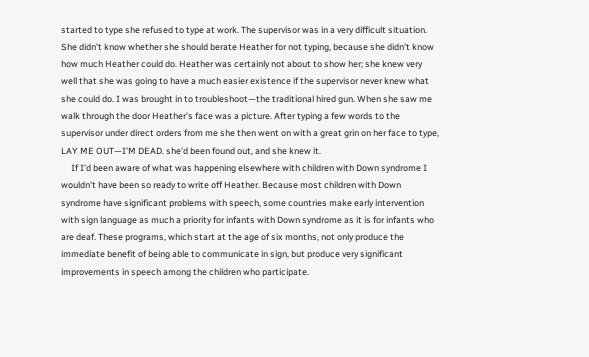started to type she refused to type at work. The supervisor was in a very difficult situation. She didn't know whether she should berate Heather for not typing, because she didn't know how much Heather could do. Heather was certainly not about to show her; she knew very well that she was going to have a much easier existence if the supervisor never knew what she could do. I was brought in to troubleshoot—the traditional hired gun. When she saw me walk through the door Heather's face was a picture. After typing a few words to the supervisor under direct orders from me she then went on with a great grin on her face to type, LAY ME OUT—I'M DEAD. she'd been found out, and she knew it.
     If I'd been aware of what was happening elsewhere with children with Down syndrome I wouldn't have been so ready to write off Heather. Because most children with Down syndrome have significant problems with speech, some countries make early intervention with sign language as much a priority for infants with Down syndrome as it is for infants who are deaf. These programs, which start at the age of six months, not only produce the immediate benefit of being able to communicate in sign, but produce very significant improvements in speech among the children who participate.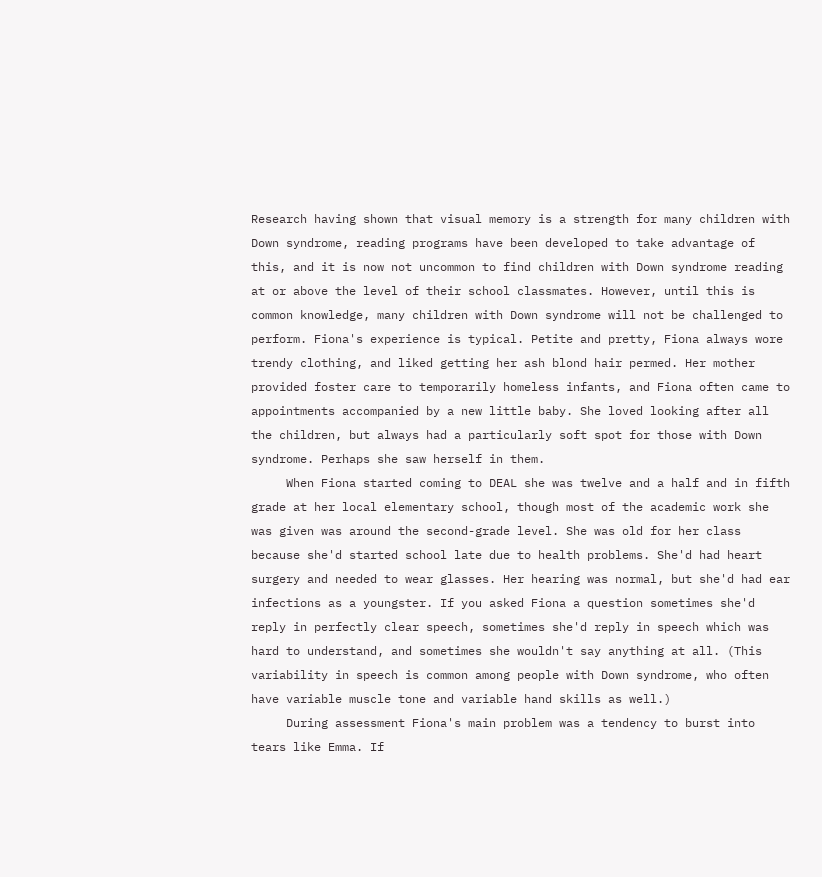Research having shown that visual memory is a strength for many children with Down syndrome, reading programs have been developed to take advantage of this, and it is now not uncommon to find children with Down syndrome reading at or above the level of their school classmates. However, until this is common knowledge, many children with Down syndrome will not be challenged to perform. Fiona's experience is typical. Petite and pretty, Fiona always wore trendy clothing, and liked getting her ash blond hair permed. Her mother provided foster care to temporarily homeless infants, and Fiona often came to appointments accompanied by a new little baby. She loved looking after all the children, but always had a particularly soft spot for those with Down syndrome. Perhaps she saw herself in them.
     When Fiona started coming to DEAL she was twelve and a half and in fifth grade at her local elementary school, though most of the academic work she was given was around the second-grade level. She was old for her class because she'd started school late due to health problems. She'd had heart surgery and needed to wear glasses. Her hearing was normal, but she'd had ear infections as a youngster. If you asked Fiona a question sometimes she'd reply in perfectly clear speech, sometimes she'd reply in speech which was hard to understand, and sometimes she wouldn't say anything at all. (This variability in speech is common among people with Down syndrome, who often have variable muscle tone and variable hand skills as well.)
     During assessment Fiona's main problem was a tendency to burst into tears like Emma. If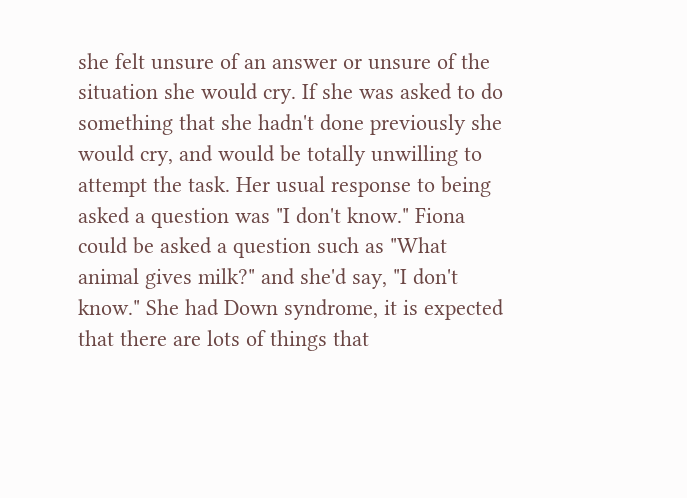she felt unsure of an answer or unsure of the situation she would cry. If she was asked to do something that she hadn't done previously she would cry, and would be totally unwilling to attempt the task. Her usual response to being asked a question was "I don't know." Fiona could be asked a question such as "What animal gives milk?" and she'd say, "I don't know." She had Down syndrome, it is expected that there are lots of things that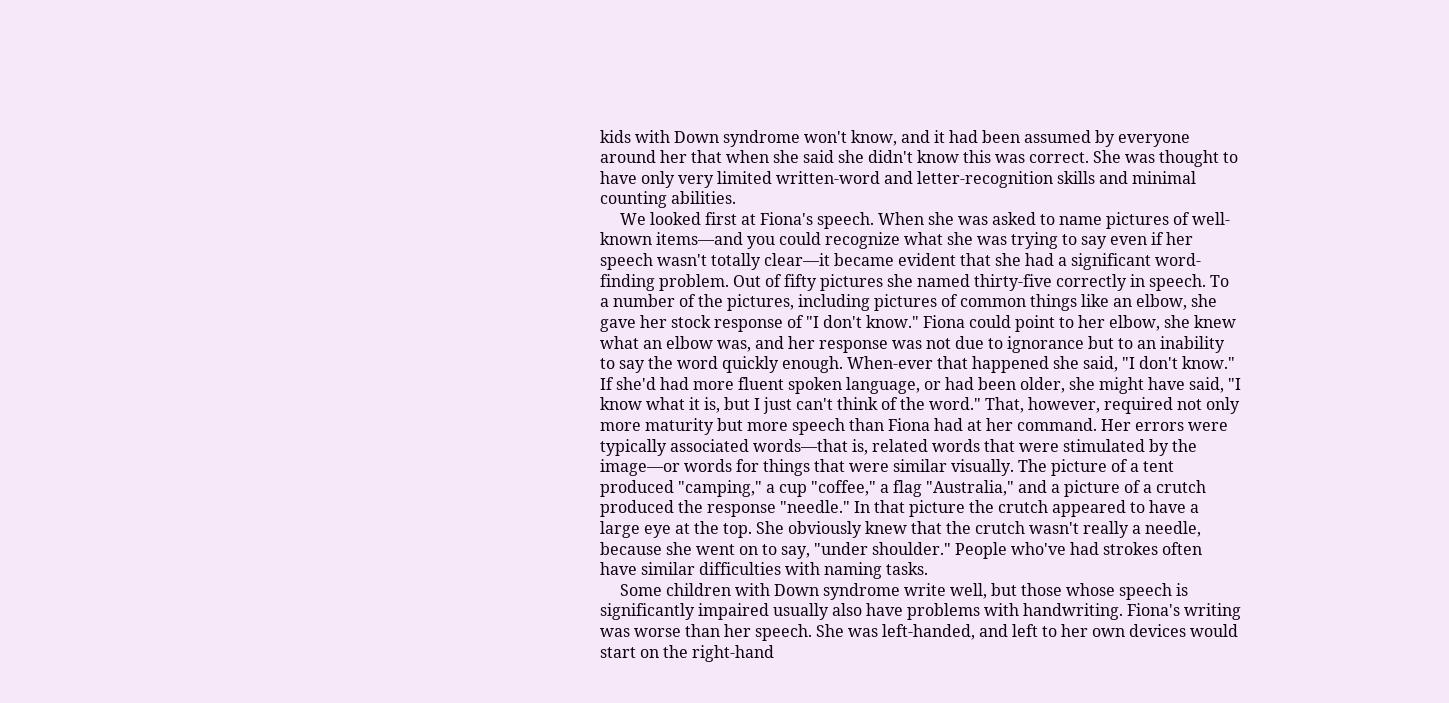kids with Down syndrome won't know, and it had been assumed by everyone around her that when she said she didn't know this was correct. She was thought to have only very limited written-word and letter-recognition skills and minimal counting abilities.
     We looked first at Fiona's speech. When she was asked to name pictures of well-known items—and you could recognize what she was trying to say even if her speech wasn't totally clear—it became evident that she had a significant word-finding problem. Out of fifty pictures she named thirty-five correctly in speech. To a number of the pictures, including pictures of common things like an elbow, she gave her stock response of "I don't know." Fiona could point to her elbow, she knew what an elbow was, and her response was not due to ignorance but to an inability to say the word quickly enough. When-ever that happened she said, "I don't know." If she'd had more fluent spoken language, or had been older, she might have said, "I know what it is, but I just can't think of the word." That, however, required not only more maturity but more speech than Fiona had at her command. Her errors were typically associated words—that is, related words that were stimulated by the image—or words for things that were similar visually. The picture of a tent produced "camping," a cup "coffee," a flag "Australia," and a picture of a crutch produced the response "needle." In that picture the crutch appeared to have a large eye at the top. She obviously knew that the crutch wasn't really a needle, because she went on to say, "under shoulder." People who've had strokes often have similar difficulties with naming tasks.
     Some children with Down syndrome write well, but those whose speech is significantly impaired usually also have problems with handwriting. Fiona's writing was worse than her speech. She was left-handed, and left to her own devices would start on the right-hand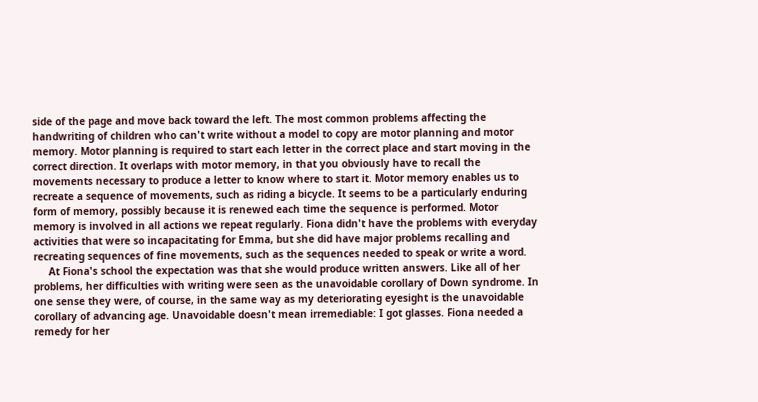side of the page and move back toward the left. The most common problems affecting the handwriting of children who can't write without a model to copy are motor planning and motor memory. Motor planning is required to start each letter in the correct place and start moving in the correct direction. It overlaps with motor memory, in that you obviously have to recall the movements necessary to produce a letter to know where to start it. Motor memory enables us to recreate a sequence of movements, such as riding a bicycle. It seems to be a particularly enduring form of memory, possibly because it is renewed each time the sequence is performed. Motor memory is involved in all actions we repeat regularly. Fiona didn't have the problems with everyday activities that were so incapacitating for Emma, but she did have major problems recalling and recreating sequences of fine movements, such as the sequences needed to speak or write a word.
     At Fiona's school the expectation was that she would produce written answers. Like all of her problems, her difficulties with writing were seen as the unavoidable corollary of Down syndrome. In one sense they were, of course, in the same way as my deteriorating eyesight is the unavoidable corollary of advancing age. Unavoidable doesn't mean irremediable: I got glasses. Fiona needed a remedy for her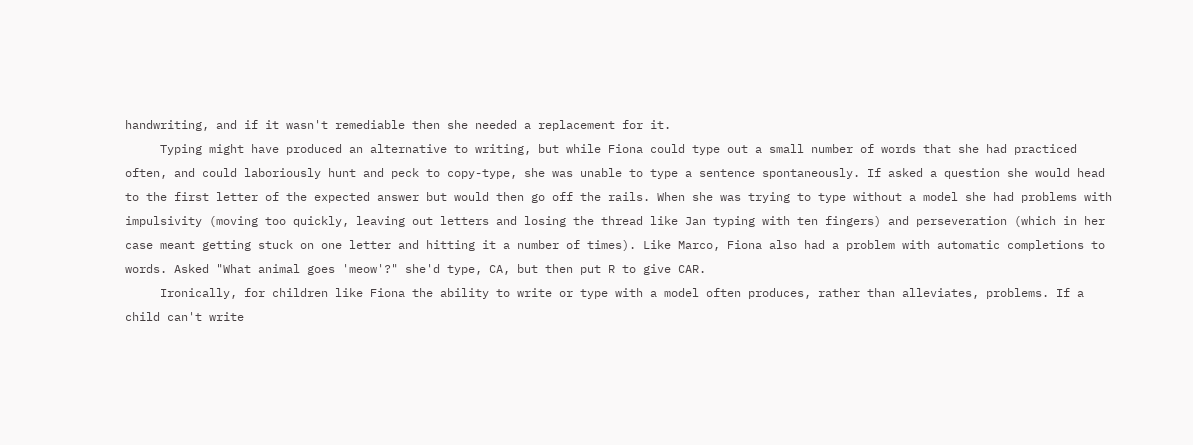handwriting, and if it wasn't remediable then she needed a replacement for it.
     Typing might have produced an alternative to writing, but while Fiona could type out a small number of words that she had practiced often, and could laboriously hunt and peck to copy-type, she was unable to type a sentence spontaneously. If asked a question she would head to the first letter of the expected answer but would then go off the rails. When she was trying to type without a model she had problems with impulsivity (moving too quickly, leaving out letters and losing the thread like Jan typing with ten fingers) and perseveration (which in her case meant getting stuck on one letter and hitting it a number of times). Like Marco, Fiona also had a problem with automatic completions to words. Asked "What animal goes 'meow'?" she'd type, CA, but then put R to give CAR.
     Ironically, for children like Fiona the ability to write or type with a model often produces, rather than alleviates, problems. If a child can't write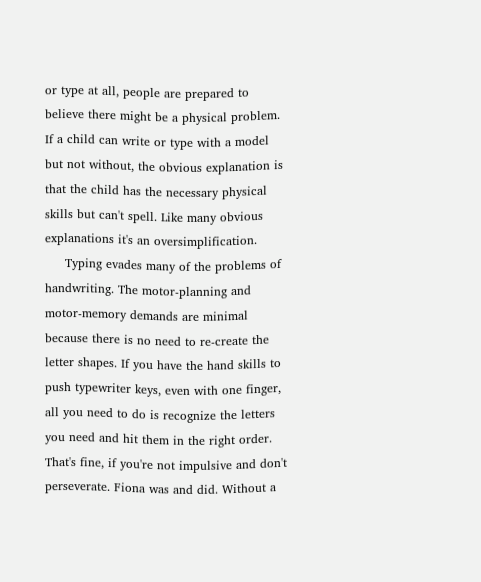or type at all, people are prepared to believe there might be a physical problem. If a child can write or type with a model but not without, the obvious explanation is that the child has the necessary physical skills but can't spell. Like many obvious explanations it's an oversimplification.
     Typing evades many of the problems of handwriting. The motor-planning and motor-memory demands are minimal because there is no need to re-create the letter shapes. If you have the hand skills to push typewriter keys, even with one finger, all you need to do is recognize the letters you need and hit them in the right order. That's fine, if you're not impulsive and don't perseverate. Fiona was and did. Without a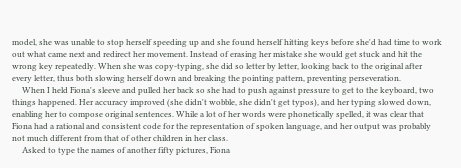model, she was unable to stop herself speeding up and she found herself hitting keys before she'd had time to work out what came next and redirect her movement. Instead of erasing her mistake she would get stuck and hit the wrong key repeatedly. When she was copy-typing, she did so letter by letter, looking back to the original after every letter, thus both slowing herself down and breaking the pointing pattern, preventing perseveration.
     When I held Fiona's sleeve and pulled her back so she had to push against pressure to get to the keyboard, two things happened. Her accuracy improved (she didn't wobble, she didn't get typos), and her typing slowed down, enabling her to compose original sentences. While a lot of her words were phonetically spelled, it was clear that Fiona had a rational and consistent code for the representation of spoken language, and her output was probably not much different from that of other children in her class.
     Asked to type the names of another fifty pictures, Fiona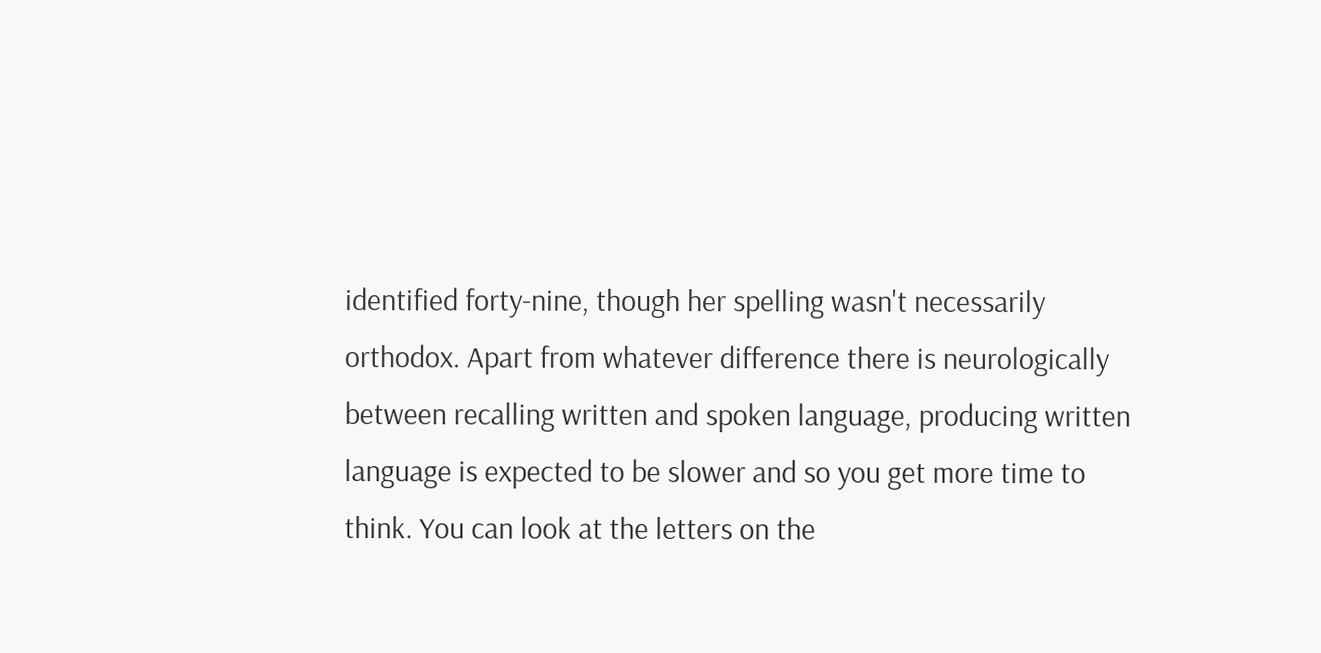identified forty-nine, though her spelling wasn't necessarily orthodox. Apart from whatever difference there is neurologically between recalling written and spoken language, producing written language is expected to be slower and so you get more time to think. You can look at the letters on the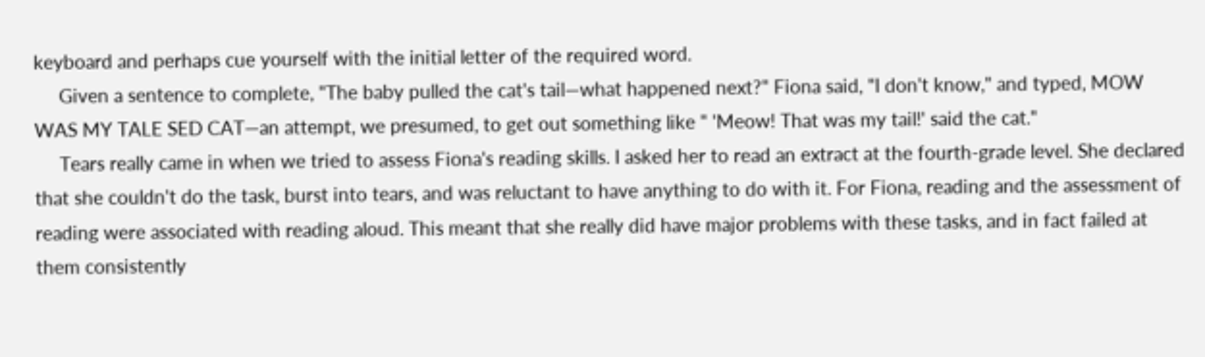keyboard and perhaps cue yourself with the initial letter of the required word.
     Given a sentence to complete, "The baby pulled the cat's tail—what happened next?" Fiona said, "I don't know," and typed, MOW WAS MY TALE SED CAT—an attempt, we presumed, to get out something like " 'Meow! That was my tail!' said the cat."
     Tears really came in when we tried to assess Fiona's reading skills. I asked her to read an extract at the fourth-grade level. She declared that she couldn't do the task, burst into tears, and was reluctant to have anything to do with it. For Fiona, reading and the assessment of reading were associated with reading aloud. This meant that she really did have major problems with these tasks, and in fact failed at them consistently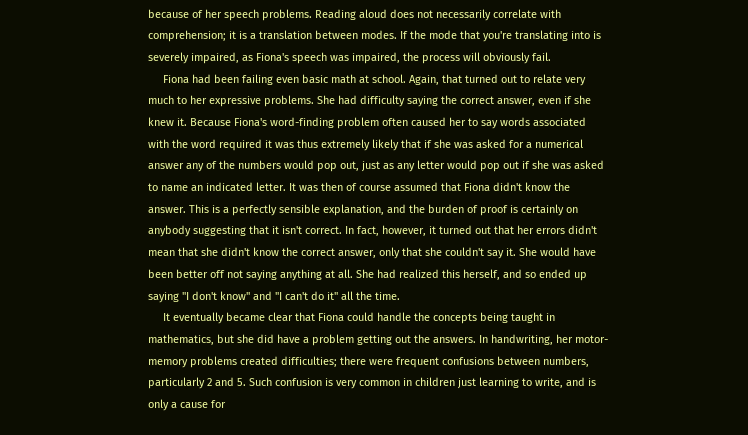because of her speech problems. Reading aloud does not necessarily correlate with comprehension; it is a translation between modes. If the mode that you're translating into is severely impaired, as Fiona's speech was impaired, the process will obviously fail.
     Fiona had been failing even basic math at school. Again, that turned out to relate very much to her expressive problems. She had difficulty saying the correct answer, even if she knew it. Because Fiona's word-finding problem often caused her to say words associated with the word required it was thus extremely likely that if she was asked for a numerical answer any of the numbers would pop out, just as any letter would pop out if she was asked to name an indicated letter. It was then of course assumed that Fiona didn't know the answer. This is a perfectly sensible explanation, and the burden of proof is certainly on anybody suggesting that it isn't correct. In fact, however, it turned out that her errors didn't mean that she didn't know the correct answer, only that she couldn't say it. She would have been better off not saying anything at all. She had realized this herself, and so ended up saying "I don't know" and "I can't do it" all the time.
     It eventually became clear that Fiona could handle the concepts being taught in mathematics, but she did have a problem getting out the answers. In handwriting, her motor-memory problems created difficulties; there were frequent confusions between numbers, particularly 2 and 5. Such confusion is very common in children just learning to write, and is only a cause for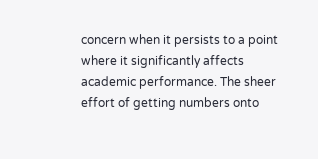concern when it persists to a point where it significantly affects academic performance. The sheer effort of getting numbers onto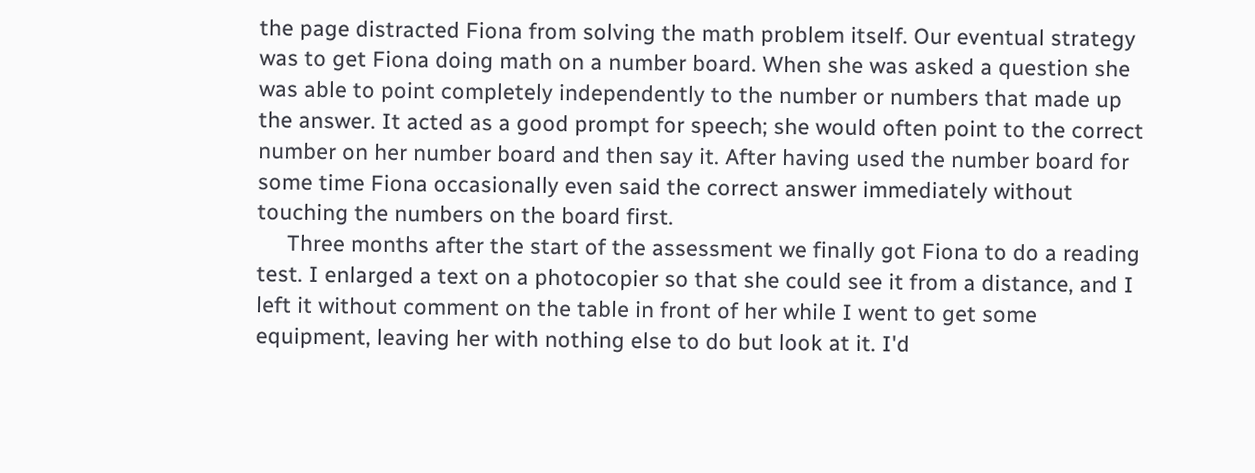the page distracted Fiona from solving the math problem itself. Our eventual strategy was to get Fiona doing math on a number board. When she was asked a question she was able to point completely independently to the number or numbers that made up the answer. It acted as a good prompt for speech; she would often point to the correct number on her number board and then say it. After having used the number board for some time Fiona occasionally even said the correct answer immediately without touching the numbers on the board first.
     Three months after the start of the assessment we finally got Fiona to do a reading test. I enlarged a text on a photocopier so that she could see it from a distance, and I left it without comment on the table in front of her while I went to get some equipment, leaving her with nothing else to do but look at it. I'd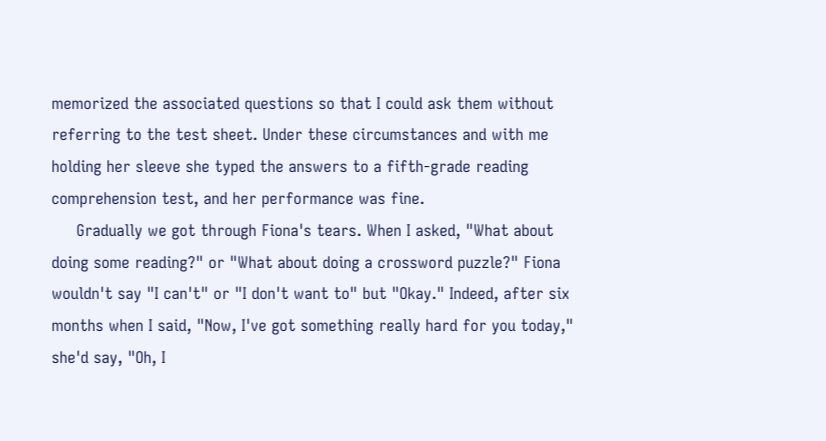memorized the associated questions so that I could ask them without referring to the test sheet. Under these circumstances and with me holding her sleeve she typed the answers to a fifth-grade reading comprehension test, and her performance was fine.
     Gradually we got through Fiona's tears. When I asked, "What about doing some reading?" or "What about doing a crossword puzzle?" Fiona wouldn't say "I can't" or "I don't want to" but "Okay." Indeed, after six months when I said, "Now, I've got something really hard for you today," she'd say, "Oh, I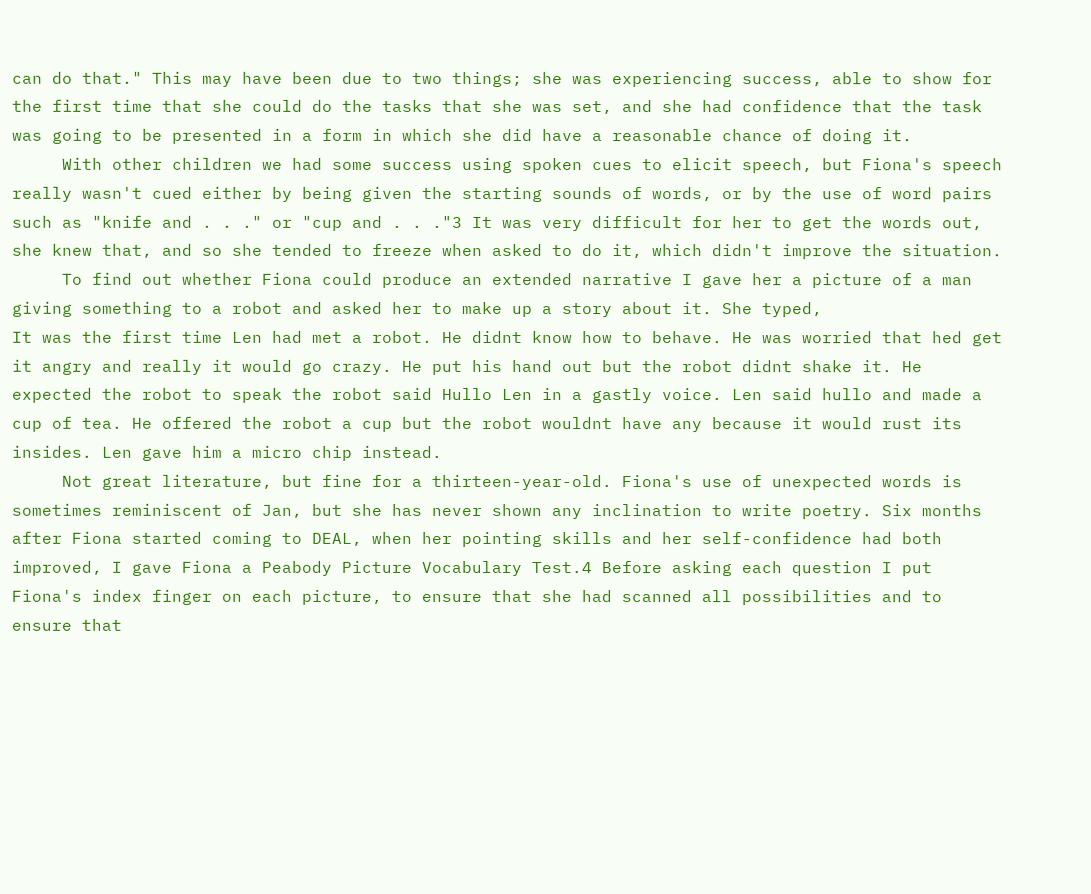can do that." This may have been due to two things; she was experiencing success, able to show for the first time that she could do the tasks that she was set, and she had confidence that the task was going to be presented in a form in which she did have a reasonable chance of doing it.
     With other children we had some success using spoken cues to elicit speech, but Fiona's speech really wasn't cued either by being given the starting sounds of words, or by the use of word pairs such as "knife and . . ." or "cup and . . ."3 It was very difficult for her to get the words out, she knew that, and so she tended to freeze when asked to do it, which didn't improve the situation.
     To find out whether Fiona could produce an extended narrative I gave her a picture of a man giving something to a robot and asked her to make up a story about it. She typed,
It was the first time Len had met a robot. He didnt know how to behave. He was worried that hed get it angry and really it would go crazy. He put his hand out but the robot didnt shake it. He expected the robot to speak the robot said Hullo Len in a gastly voice. Len said hullo and made a cup of tea. He offered the robot a cup but the robot wouldnt have any because it would rust its insides. Len gave him a micro chip instead.
     Not great literature, but fine for a thirteen-year-old. Fiona's use of unexpected words is sometimes reminiscent of Jan, but she has never shown any inclination to write poetry. Six months after Fiona started coming to DEAL, when her pointing skills and her self-confidence had both improved, I gave Fiona a Peabody Picture Vocabulary Test.4 Before asking each question I put Fiona's index finger on each picture, to ensure that she had scanned all possibilities and to ensure that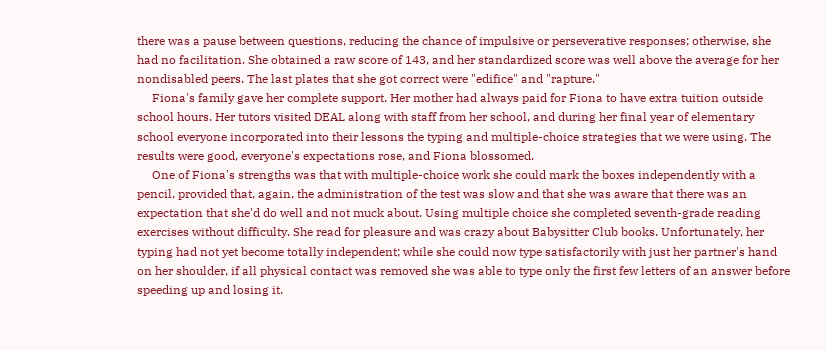there was a pause between questions, reducing the chance of impulsive or perseverative responses; otherwise, she had no facilitation. She obtained a raw score of 143, and her standardized score was well above the average for her nondisabled peers. The last plates that she got correct were "edifice" and "rapture."
     Fiona's family gave her complete support. Her mother had always paid for Fiona to have extra tuition outside school hours. Her tutors visited DEAL along with staff from her school, and during her final year of elementary school everyone incorporated into their lessons the typing and multiple-choice strategies that we were using. The results were good, everyone's expectations rose, and Fiona blossomed.
     One of Fiona's strengths was that with multiple-choice work she could mark the boxes independently with a pencil, provided that, again, the administration of the test was slow and that she was aware that there was an expectation that she'd do well and not muck about. Using multiple choice she completed seventh-grade reading exercises without difficulty. She read for pleasure and was crazy about Babysitter Club books. Unfortunately, her typing had not yet become totally independent; while she could now type satisfactorily with just her partner's hand on her shoulder, if all physical contact was removed she was able to type only the first few letters of an answer before speeding up and losing it.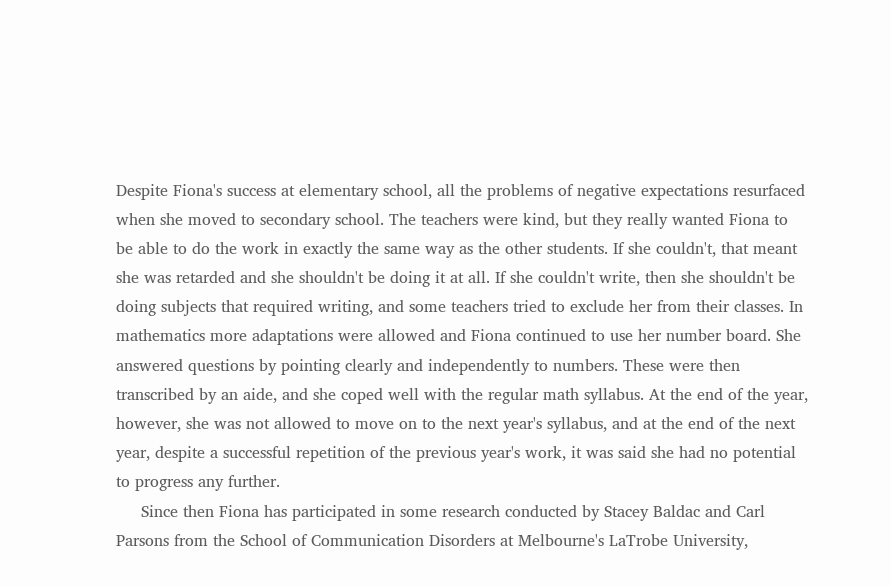Despite Fiona's success at elementary school, all the problems of negative expectations resurfaced when she moved to secondary school. The teachers were kind, but they really wanted Fiona to be able to do the work in exactly the same way as the other students. If she couldn't, that meant she was retarded and she shouldn't be doing it at all. If she couldn't write, then she shouldn't be doing subjects that required writing, and some teachers tried to exclude her from their classes. In mathematics more adaptations were allowed and Fiona continued to use her number board. She answered questions by pointing clearly and independently to numbers. These were then transcribed by an aide, and she coped well with the regular math syllabus. At the end of the year, however, she was not allowed to move on to the next year's syllabus, and at the end of the next year, despite a successful repetition of the previous year's work, it was said she had no potential to progress any further.
     Since then Fiona has participated in some research conducted by Stacey Baldac and Carl Parsons from the School of Communication Disorders at Melbourne's LaTrobe University,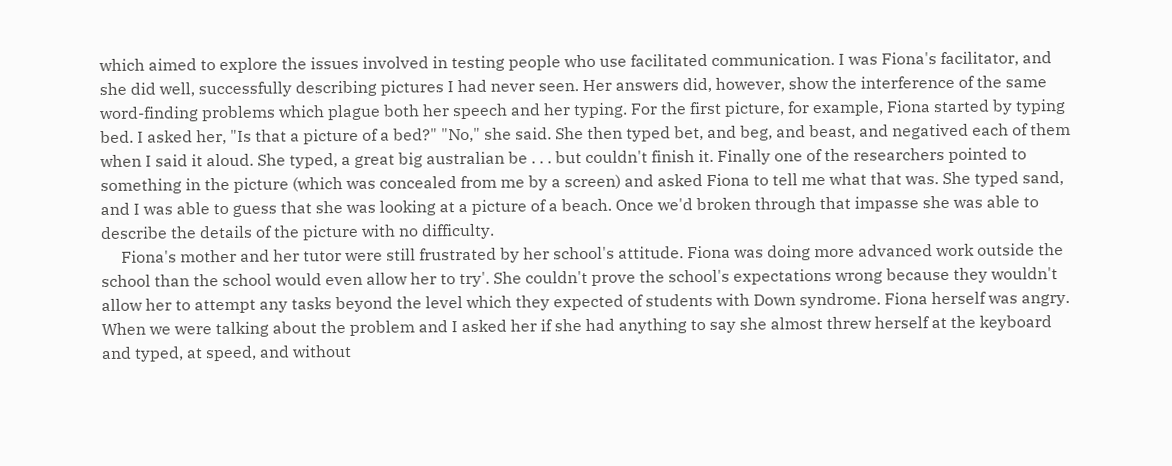which aimed to explore the issues involved in testing people who use facilitated communication. I was Fiona's facilitator, and she did well, successfully describing pictures I had never seen. Her answers did, however, show the interference of the same word-finding problems which plague both her speech and her typing. For the first picture, for example, Fiona started by typing bed. I asked her, "Is that a picture of a bed?" "No," she said. She then typed bet, and beg, and beast, and negatived each of them when I said it aloud. She typed, a great big australian be . . . but couldn't finish it. Finally one of the researchers pointed to something in the picture (which was concealed from me by a screen) and asked Fiona to tell me what that was. She typed sand, and I was able to guess that she was looking at a picture of a beach. Once we'd broken through that impasse she was able to describe the details of the picture with no difficulty.
     Fiona's mother and her tutor were still frustrated by her school's attitude. Fiona was doing more advanced work outside the school than the school would even allow her to try'. She couldn't prove the school's expectations wrong because they wouldn't allow her to attempt any tasks beyond the level which they expected of students with Down syndrome. Fiona herself was angry. When we were talking about the problem and I asked her if she had anything to say she almost threw herself at the keyboard and typed, at speed, and without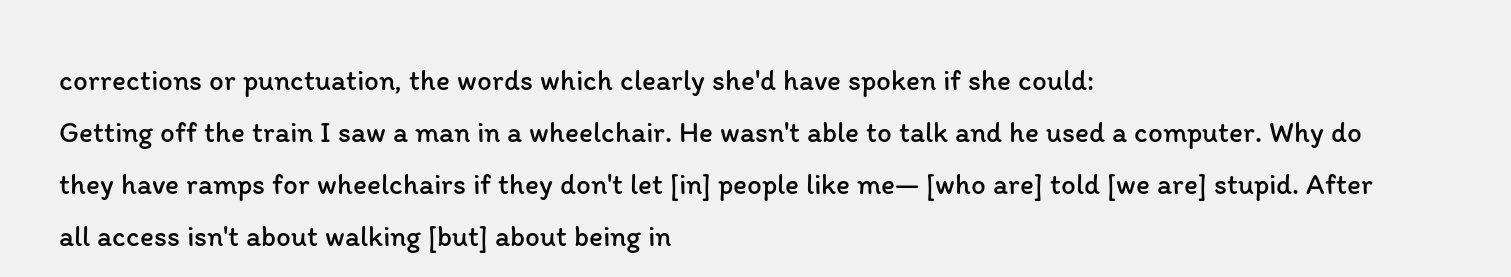corrections or punctuation, the words which clearly she'd have spoken if she could:
Getting off the train I saw a man in a wheelchair. He wasn't able to talk and he used a computer. Why do they have ramps for wheelchairs if they don't let [in] people like me— [who are] told [we are] stupid. After all access isn't about walking [but] about being in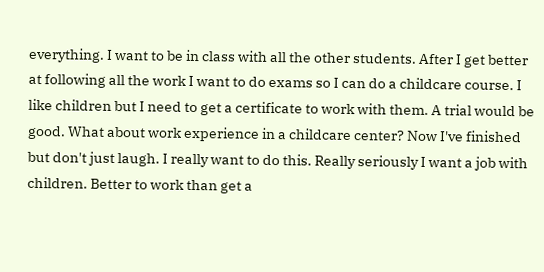everything. I want to be in class with all the other students. After I get better at following all the work I want to do exams so I can do a childcare course. I like children but I need to get a certificate to work with them. A trial would be good. What about work experience in a childcare center? Now I've finished but don't just laugh. I really want to do this. Really seriously I want a job with children. Better to work than get a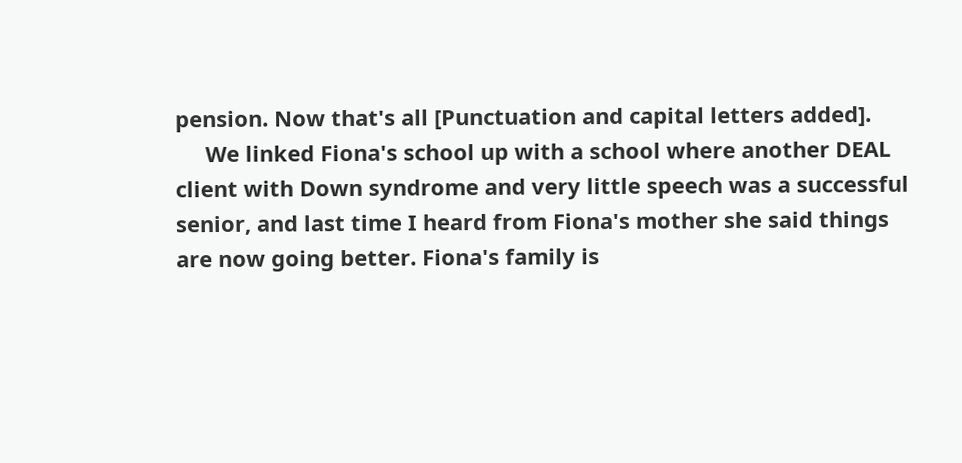pension. Now that's all [Punctuation and capital letters added].
     We linked Fiona's school up with a school where another DEAL client with Down syndrome and very little speech was a successful senior, and last time I heard from Fiona's mother she said things are now going better. Fiona's family is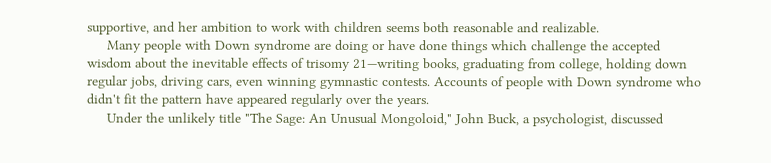supportive, and her ambition to work with children seems both reasonable and realizable.
     Many people with Down syndrome are doing or have done things which challenge the accepted wisdom about the inevitable effects of trisomy 21—writing books, graduating from college, holding down regular jobs, driving cars, even winning gymnastic contests. Accounts of people with Down syndrome who didn't fit the pattern have appeared regularly over the years.
     Under the unlikely title "The Sage: An Unusual Mongoloid," John Buck, a psychologist, discussed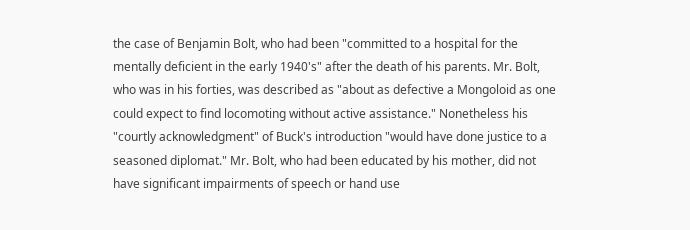the case of Benjamin Bolt, who had been "committed to a hospital for the mentally deficient in the early 1940's" after the death of his parents. Mr. Bolt, who was in his forties, was described as "about as defective a Mongoloid as one could expect to find locomoting without active assistance." Nonetheless his "courtly acknowledgment" of Buck's introduction "would have done justice to a seasoned diplomat." Mr. Bolt, who had been educated by his mother, did not have significant impairments of speech or hand use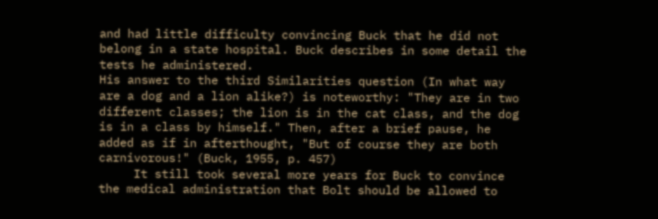and had little difficulty convincing Buck that he did not belong in a state hospital. Buck describes in some detail the tests he administered.
His answer to the third Similarities question (In what way are a dog and a lion alike?) is noteworthy: "They are in two different classes; the lion is in the cat class, and the dog is in a class by himself." Then, after a brief pause, he added as if in afterthought, "But of course they are both carnivorous!" (Buck, 1955, p. 457)
     It still took several more years for Buck to convince the medical administration that Bolt should be allowed to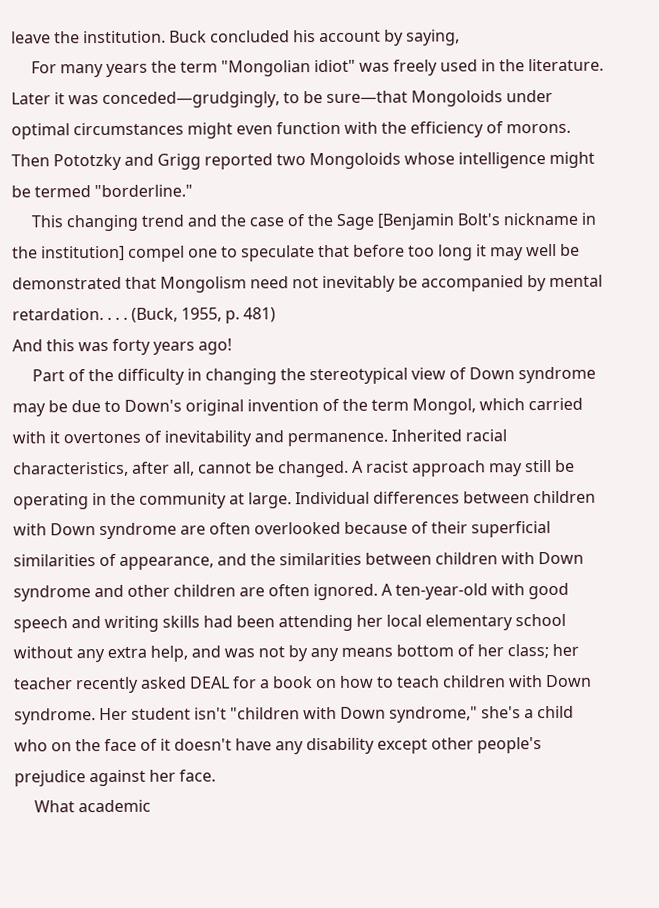leave the institution. Buck concluded his account by saying,
     For many years the term "Mongolian idiot" was freely used in the literature. Later it was conceded—grudgingly, to be sure—that Mongoloids under optimal circumstances might even function with the efficiency of morons. Then Pototzky and Grigg reported two Mongoloids whose intelligence might be termed "borderline."
     This changing trend and the case of the Sage [Benjamin Bolt's nickname in the institution] compel one to speculate that before too long it may well be demonstrated that Mongolism need not inevitably be accompanied by mental retardation. . . . (Buck, 1955, p. 481)
And this was forty years ago!
     Part of the difficulty in changing the stereotypical view of Down syndrome may be due to Down's original invention of the term Mongol, which carried with it overtones of inevitability and permanence. Inherited racial characteristics, after all, cannot be changed. A racist approach may still be operating in the community at large. Individual differences between children with Down syndrome are often overlooked because of their superficial similarities of appearance, and the similarities between children with Down syndrome and other children are often ignored. A ten-year-old with good speech and writing skills had been attending her local elementary school without any extra help, and was not by any means bottom of her class; her teacher recently asked DEAL for a book on how to teach children with Down syndrome. Her student isn't "children with Down syndrome," she's a child who on the face of it doesn't have any disability except other people's prejudice against her face.
     What academic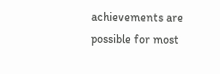achievements are possible for most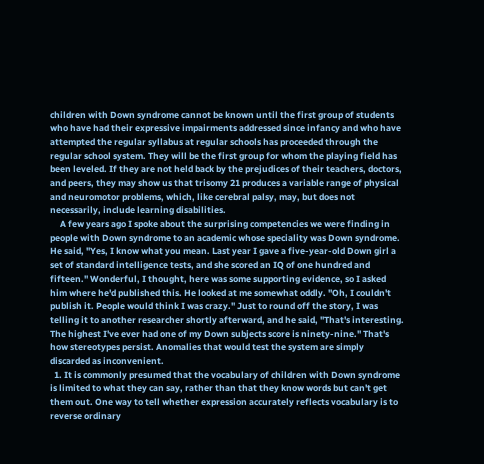children with Down syndrome cannot be known until the first group of students who have had their expressive impairments addressed since infancy and who have attempted the regular syllabus at regular schools has proceeded through the regular school system. They will be the first group for whom the playing field has been leveled. If they are not held back by the prejudices of their teachers, doctors, and peers, they may show us that trisomy 21 produces a variable range of physical and neuromotor problems, which, like cerebral palsy, may, but does not necessarily, include learning disabilities.
     A few years ago I spoke about the surprising competencies we were finding in people with Down syndrome to an academic whose speciality was Down syndrome. He said, "Yes, I know what you mean. Last year I gave a five-year-old Down girl a set of standard intelligence tests, and she scored an IQ of one hundred and fifteen." Wonderful, I thought, here was some supporting evidence, so I asked him where he'd published this. He looked at me somewhat oddly. "Oh, I couldn't publish it. People would think I was crazy." Just to round off the story, I was telling it to another researcher shortly afterward, and he said, "That's interesting. The highest I've ever had one of my Down subjects score is ninety-nine." That's how stereotypes persist. Anomalies that would test the system are simply discarded as inconvenient.
  1. It is commonly presumed that the vocabulary of children with Down syndrome is limited to what they can say, rather than that they know words but can't get them out. One way to tell whether expression accurately reflects vocabulary is to reverse ordinary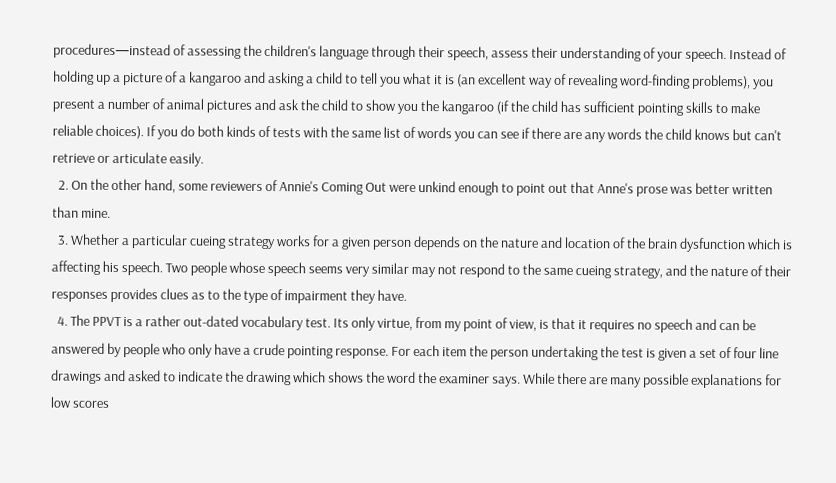procedures—instead of assessing the children's language through their speech, assess their understanding of your speech. Instead of holding up a picture of a kangaroo and asking a child to tell you what it is (an excellent way of revealing word-finding problems), you present a number of animal pictures and ask the child to show you the kangaroo (if the child has sufficient pointing skills to make reliable choices). If you do both kinds of tests with the same list of words you can see if there are any words the child knows but can't retrieve or articulate easily.
  2. On the other hand, some reviewers of Annie's Coming Out were unkind enough to point out that Anne's prose was better written than mine.
  3. Whether a particular cueing strategy works for a given person depends on the nature and location of the brain dysfunction which is affecting his speech. Two people whose speech seems very similar may not respond to the same cueing strategy, and the nature of their responses provides clues as to the type of impairment they have.
  4. The PPVT is a rather out-dated vocabulary test. Its only virtue, from my point of view, is that it requires no speech and can be answered by people who only have a crude pointing response. For each item the person undertaking the test is given a set of four line drawings and asked to indicate the drawing which shows the word the examiner says. While there are many possible explanations for low scores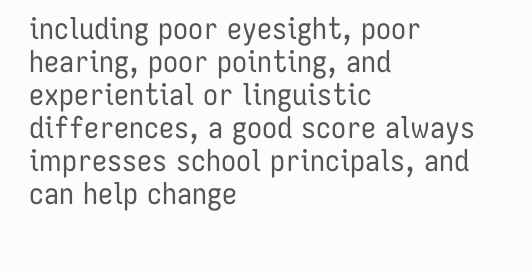including poor eyesight, poor hearing, poor pointing, and experiential or linguistic differences, a good score always impresses school principals, and can help change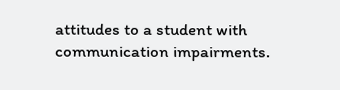attitudes to a student with communication impairments.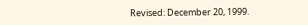Revised: December 20, 1999.